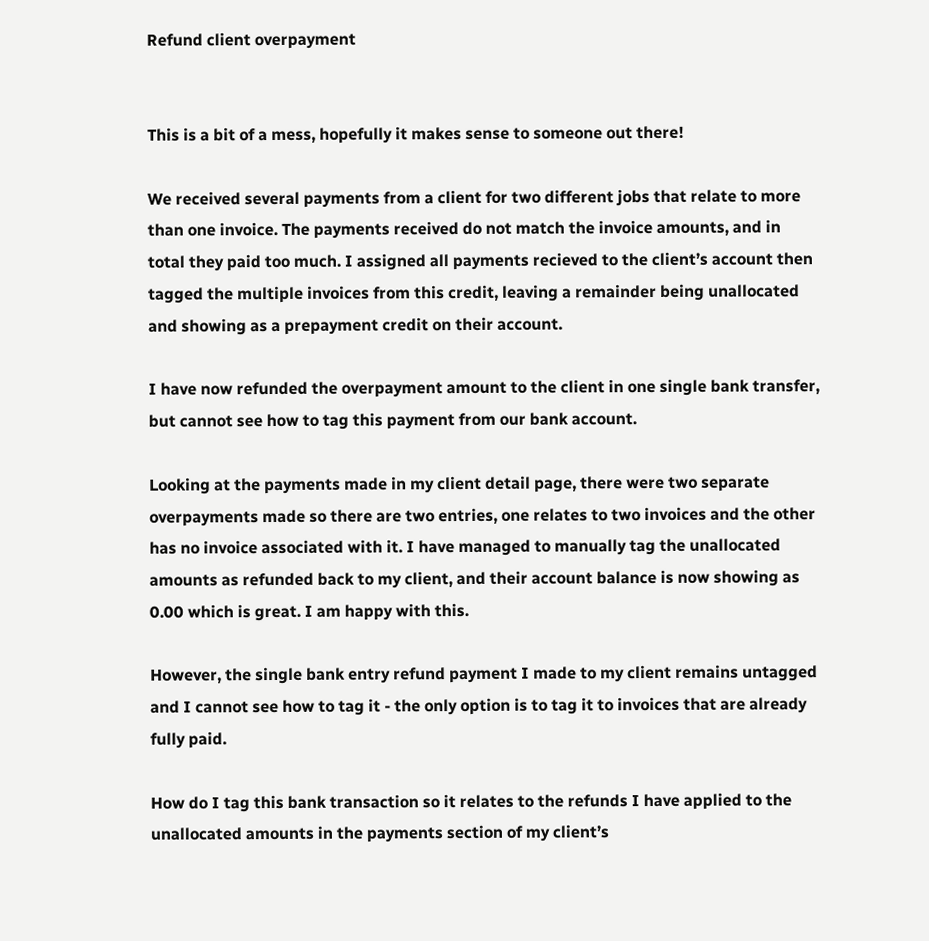Refund client overpayment


This is a bit of a mess, hopefully it makes sense to someone out there!

We received several payments from a client for two different jobs that relate to more than one invoice. The payments received do not match the invoice amounts, and in total they paid too much. I assigned all payments recieved to the client’s account then tagged the multiple invoices from this credit, leaving a remainder being unallocated and showing as a prepayment credit on their account.

I have now refunded the overpayment amount to the client in one single bank transfer, but cannot see how to tag this payment from our bank account.

Looking at the payments made in my client detail page, there were two separate overpayments made so there are two entries, one relates to two invoices and the other has no invoice associated with it. I have managed to manually tag the unallocated amounts as refunded back to my client, and their account balance is now showing as 0.00 which is great. I am happy with this.

However, the single bank entry refund payment I made to my client remains untagged and I cannot see how to tag it - the only option is to tag it to invoices that are already fully paid.

How do I tag this bank transaction so it relates to the refunds I have applied to the unallocated amounts in the payments section of my client’s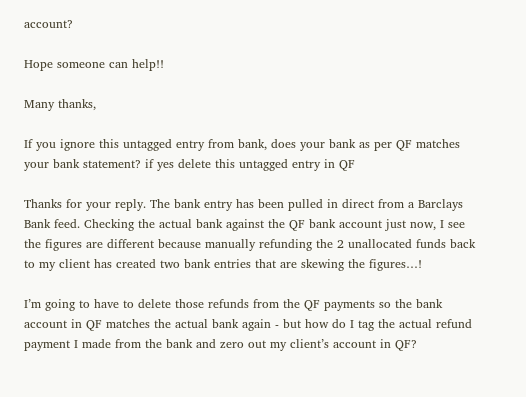account?

Hope someone can help!!

Many thanks,

If you ignore this untagged entry from bank, does your bank as per QF matches your bank statement? if yes delete this untagged entry in QF

Thanks for your reply. The bank entry has been pulled in direct from a Barclays Bank feed. Checking the actual bank against the QF bank account just now, I see the figures are different because manually refunding the 2 unallocated funds back to my client has created two bank entries that are skewing the figures…!

I’m going to have to delete those refunds from the QF payments so the bank account in QF matches the actual bank again - but how do I tag the actual refund payment I made from the bank and zero out my client’s account in QF?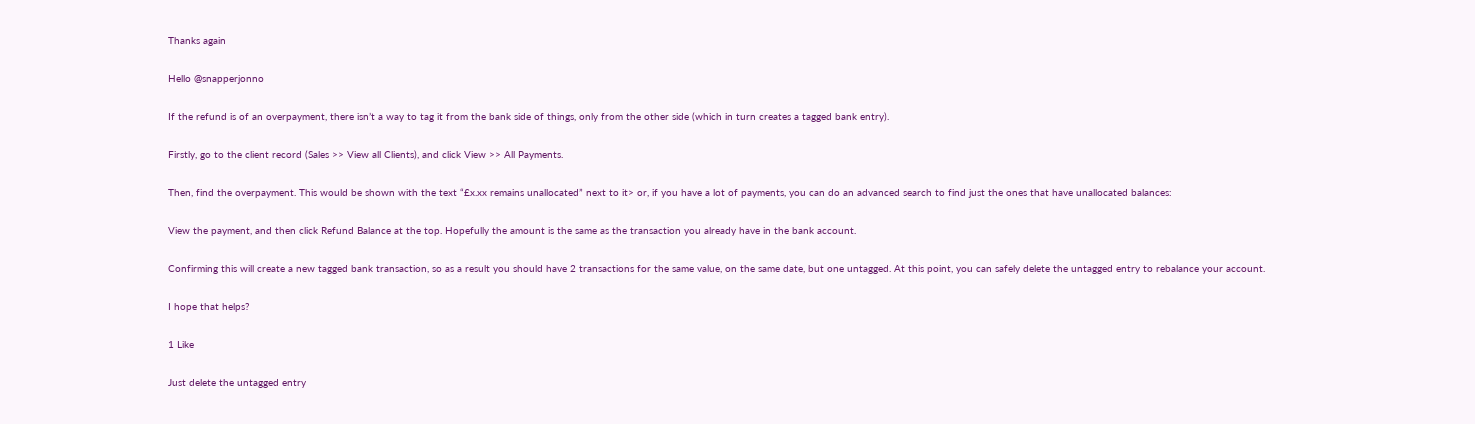Thanks again

Hello @snapperjonno

If the refund is of an overpayment, there isn’t a way to tag it from the bank side of things, only from the other side (which in turn creates a tagged bank entry).

Firstly, go to the client record (Sales >> View all Clients), and click View >> All Payments.

Then, find the overpayment. This would be shown with the text “£x.xx remains unallocated” next to it> or, if you have a lot of payments, you can do an advanced search to find just the ones that have unallocated balances:

View the payment, and then click Refund Balance at the top. Hopefully the amount is the same as the transaction you already have in the bank account.

Confirming this will create a new tagged bank transaction, so as a result you should have 2 transactions for the same value, on the same date, but one untagged. At this point, you can safely delete the untagged entry to rebalance your account.

I hope that helps?

1 Like

Just delete the untagged entry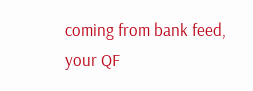coming from bank feed, your QF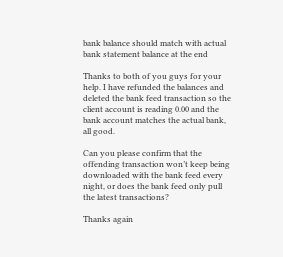bank balance should match with actual bank statement balance at the end

Thanks to both of you guys for your help. I have refunded the balances and deleted the bank feed transaction so the client account is reading 0.00 and the bank account matches the actual bank, all good.

Can you please confirm that the offending transaction won’t keep being downloaded with the bank feed every night, or does the bank feed only pull the latest transactions?

Thanks again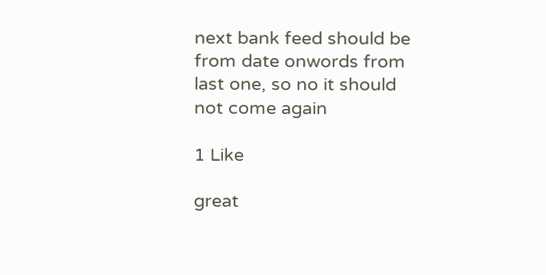next bank feed should be from date onwords from last one, so no it should not come again

1 Like

great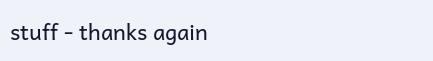stuff - thanks again